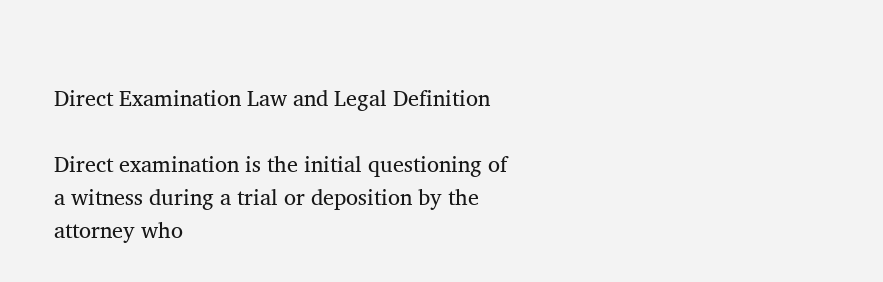Direct Examination Law and Legal Definition

Direct examination is the initial questioning of a witness during a trial or deposition by the attorney who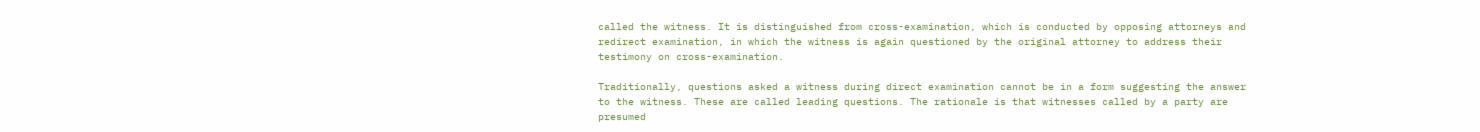called the witness. It is distinguished from cross-examination, which is conducted by opposing attorneys and redirect examination, in which the witness is again questioned by the original attorney to address their testimony on cross-examination.

Traditionally, questions asked a witness during direct examination cannot be in a form suggesting the answer to the witness. These are called leading questions. The rationale is that witnesses called by a party are presumed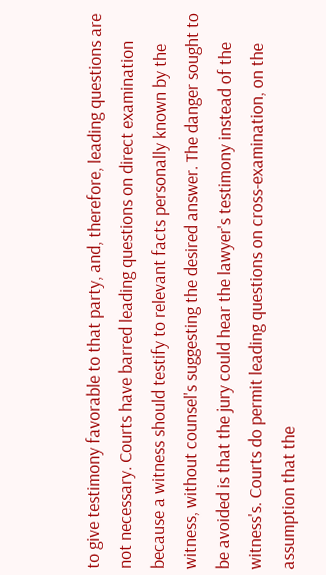to give testimony favorable to that party, and, therefore, leading questions are not necessary. Courts have barred leading questions on direct examination because a witness should testify to relevant facts personally known by the witness, without counsel's suggesting the desired answer. The danger sought to be avoided is that the jury could hear the lawyer's testimony instead of the witness's. Courts do permit leading questions on cross-examination, on the assumption that the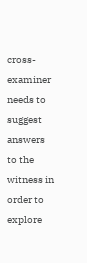cross-examiner needs to suggest answers to the witness in order to explore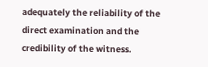adequately the reliability of the direct examination and the credibility of the witness.